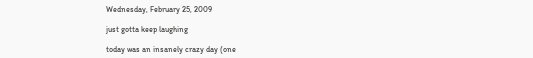Wednesday, February 25, 2009

just gotta keep laughing

today was an insanely crazy day (one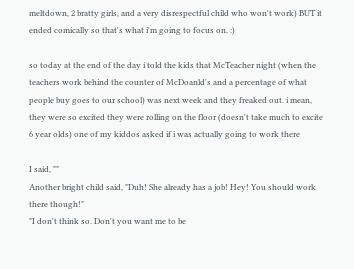meltdown, 2 bratty girls, and a very disrespectful child who won't work) BUT it ended comically so that's what i'm going to focus on. :)

so today at the end of the day i told the kids that McTeacher night (when the teachers work behind the counter of McDoanld's and a percentage of what people buy goes to our school) was next week and they freaked out. i mean, they were so excited they were rolling on the floor (doesn't take much to excite 6 year olds) one of my kiddos asked if i was actually going to work there

I said, ""
Another bright child said, "Duh! She already has a job! Hey! You should work there though!"
"I don't think so. Don't you want me to be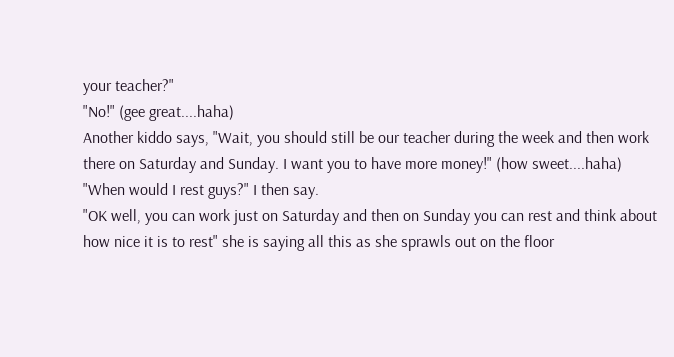your teacher?"
"No!" (gee great....haha)
Another kiddo says, "Wait, you should still be our teacher during the week and then work there on Saturday and Sunday. I want you to have more money!" (how sweet....haha)
"When would I rest guys?" I then say.
"OK well, you can work just on Saturday and then on Sunday you can rest and think about how nice it is to rest" she is saying all this as she sprawls out on the floor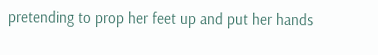pretending to prop her feet up and put her hands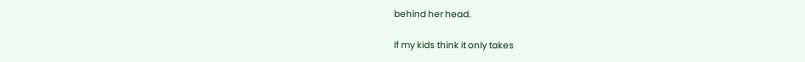behind her head.

If my kids think it only takes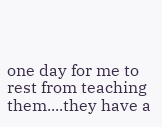one day for me to rest from teaching them....they have a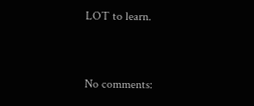LOT to learn.


No comments: